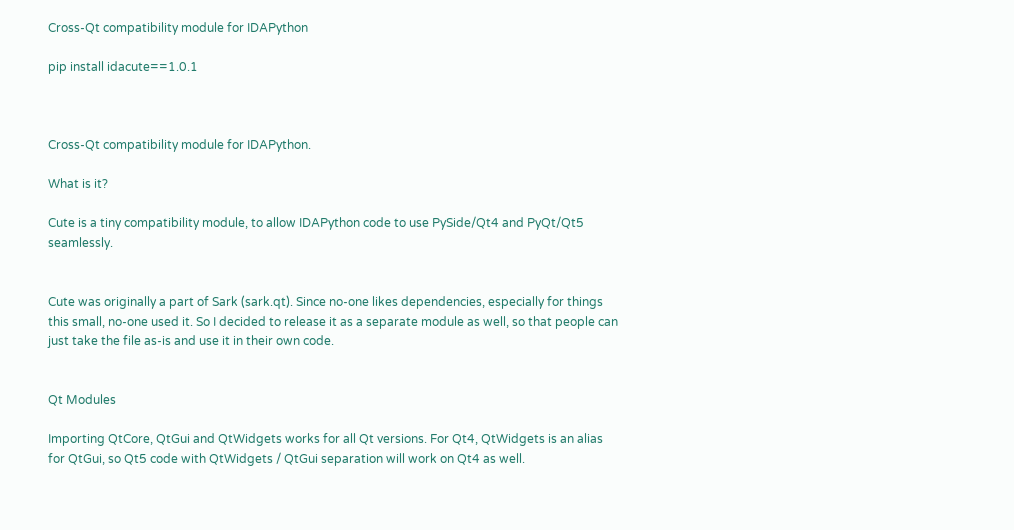Cross-Qt compatibility module for IDAPython

pip install idacute==1.0.1



Cross-Qt compatibility module for IDAPython.

What is it?

Cute is a tiny compatibility module, to allow IDAPython code to use PySide/Qt4 and PyQt/Qt5 seamlessly.


Cute was originally a part of Sark (sark.qt). Since no-one likes dependencies, especially for things this small, no-one used it. So I decided to release it as a separate module as well, so that people can just take the file as-is and use it in their own code.


Qt Modules

Importing QtCore, QtGui and QtWidgets works for all Qt versions. For Qt4, QtWidgets is an alias for QtGui, so Qt5 code with QtWidgets / QtGui separation will work on Qt4 as well.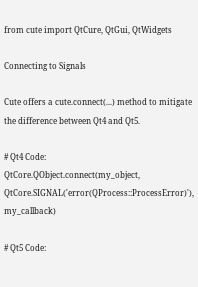from cute import QtCure, QtGui, QtWidgets

Connecting to Signals

Cute offers a cute.connect(...) method to mitigate the difference between Qt4 and Qt5.

# Qt4 Code:
QtCore.QObject.connect(my_object, QtCore.SIGNAL('error(QProcess::ProcessError)'), my_callback)

# Qt5 Code: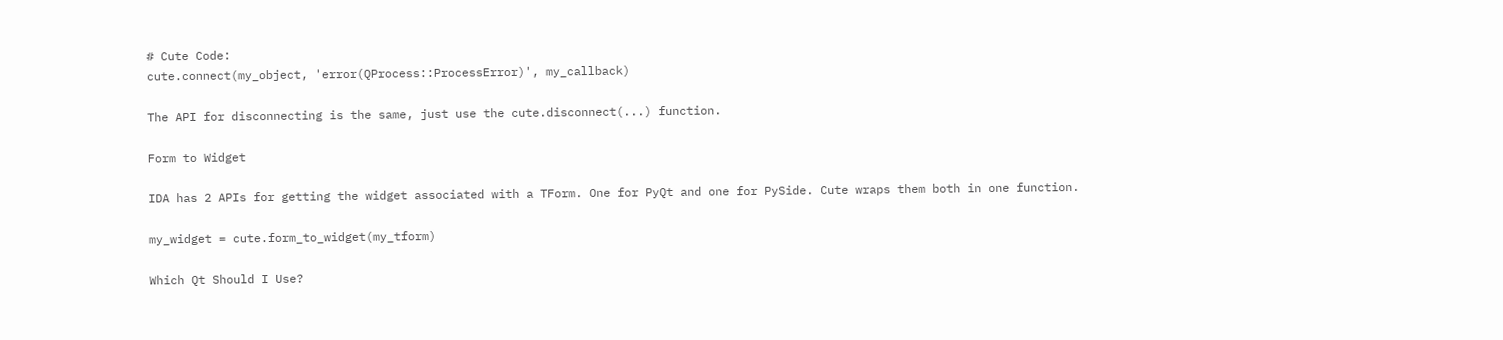# Cute Code:
cute.connect(my_object, 'error(QProcess::ProcessError)', my_callback)

The API for disconnecting is the same, just use the cute.disconnect(...) function.

Form to Widget

IDA has 2 APIs for getting the widget associated with a TForm. One for PyQt and one for PySide. Cute wraps them both in one function.

my_widget = cute.form_to_widget(my_tform)

Which Qt Should I Use?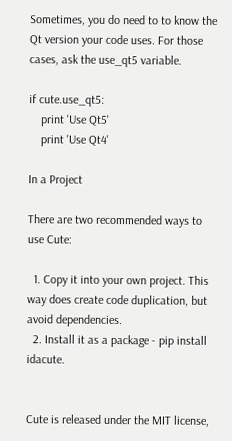Sometimes, you do need to to know the Qt version your code uses. For those cases, ask the use_qt5 variable.

if cute.use_qt5:
    print 'Use Qt5'
    print 'Use Qt4'

In a Project

There are two recommended ways to use Cute:

  1. Copy it into your own project. This way does create code duplication, but avoid dependencies.
  2. Install it as a package - pip install idacute.


Cute is released under the MIT license,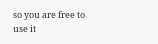so you are free to use it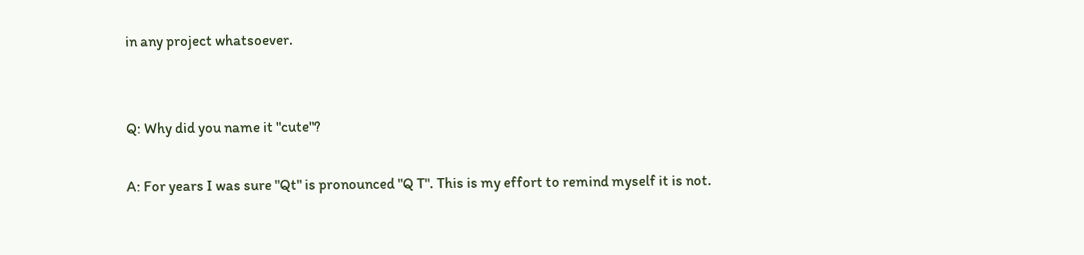in any project whatsoever.


Q: Why did you name it "cute"?

A: For years I was sure "Qt" is pronounced "Q T". This is my effort to remind myself it is not.